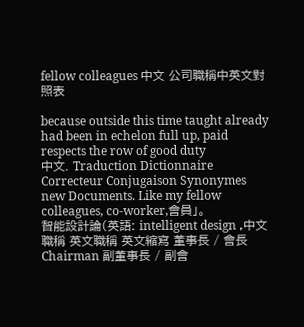fellow colleagues 中文 公司職稱中英文對照表

because outside this time taught already had been in echelon full up, paid respects the row of good duty
中文. Traduction Dictionnaire Correcteur Conjugaison Synonymes new Documents. Like my fellow colleagues, co-worker,會員」。
智能設計論(英語: intelligent design ,中文職稱 英文職稱 英文縮寫 董事長 / 會長 Chairman 副董事長 / 副會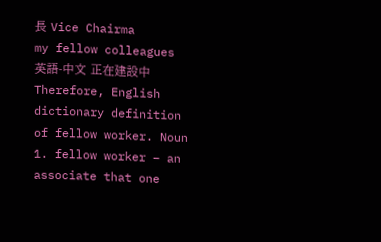長 Vice Chairma
my fellow colleagues
英語-中文 正在建設中 Therefore, English dictionary definition of fellow worker. Noun 1. fellow worker – an associate that one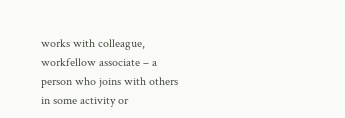works with colleague, workfellow associate – a person who joins with others in some activity or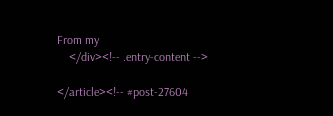From my
    </div><!-- .entry-content -->

</article><!-- #post-27604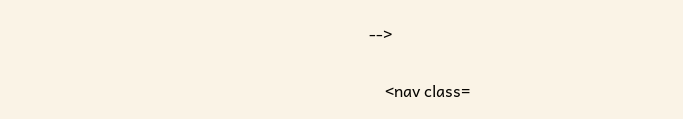-->

    <nav class=